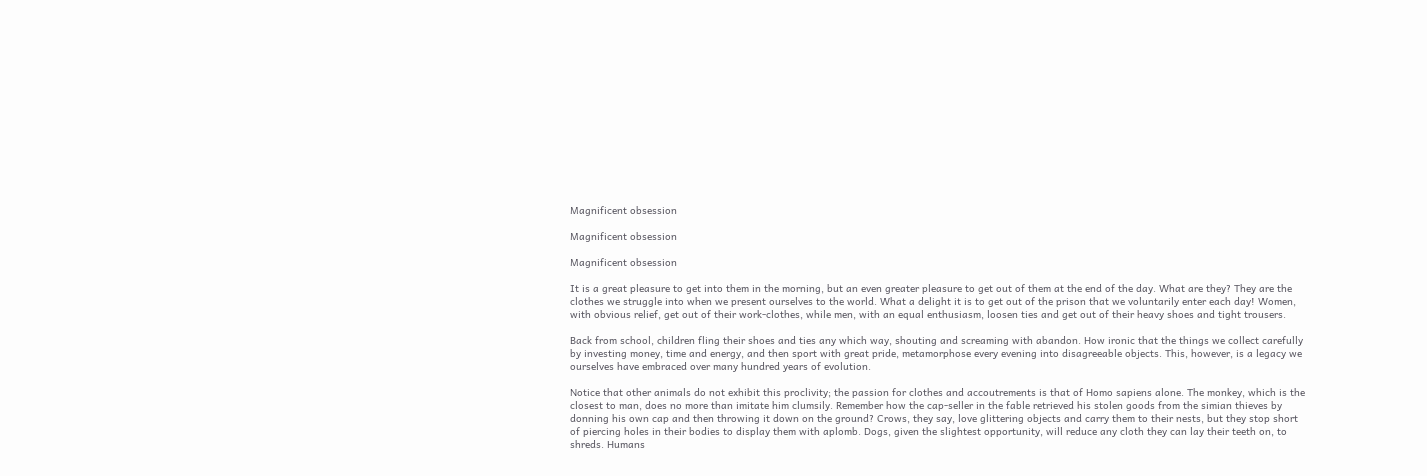Magnificent obsession

Magnificent obsession

Magnificent obsession

It is a great pleasure to get into them in the morning, but an even greater pleasure to get out of them at the end of the day. What are they? They are the clothes we struggle into when we present ourselves to the world. What a delight it is to get out of the prison that we voluntarily enter each day! Women, with obvious relief, get out of their work-clothes, while men, with an equal enthusiasm, loosen ties and get out of their heavy shoes and tight trousers.

Back from school, children fling their shoes and ties any which way, shouting and screaming with abandon. How ironic that the things we collect carefully by investing money, time and energy, and then sport with great pride, metamorphose every evening into disagreeable objects. This, however, is a legacy we ourselves have embraced over many hundred years of evolution.

Notice that other animals do not exhibit this proclivity; the passion for clothes and accoutrements is that of Homo sapiens alone. The monkey, which is the closest to man, does no more than imitate him clumsily. Remember how the cap-seller in the fable retrieved his stolen goods from the simian thieves by donning his own cap and then throwing it down on the ground? Crows, they say, love glittering objects and carry them to their nests, but they stop short of piercing holes in their bodies to display them with aplomb. Dogs, given the slightest opportunity, will reduce any cloth they can lay their teeth on, to shreds. Humans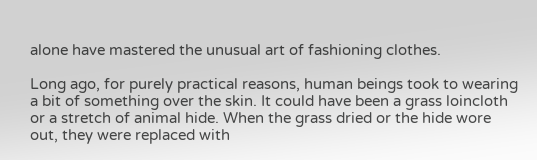alone have mastered the unusual art of fashioning clothes.

Long ago, for purely practical reasons, human beings took to wearing a bit of something over the skin. It could have been a grass loincloth or a stretch of animal hide. When the grass dried or the hide wore out, they were replaced with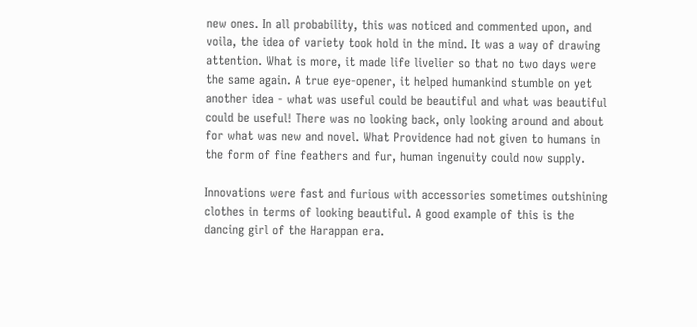new ones. In all probability, this was noticed and commented upon, and voila, the idea of variety took hold in the mind. It was a way of drawing attention. What is more, it made life livelier so that no two days were the same again. A true eye-opener, it helped humankind stumble on yet another idea - what was useful could be beautiful and what was beautiful could be useful! There was no looking back, only looking around and about for what was new and novel. What Providence had not given to humans in the form of fine feathers and fur, human ingenuity could now supply.

Innovations were fast and furious with accessories sometimes outshining clothes in terms of looking beautiful. A good example of this is the dancing girl of the Harappan era.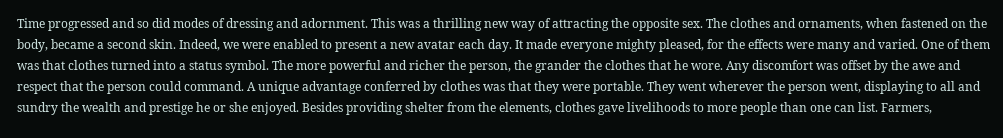Time progressed and so did modes of dressing and adornment. This was a thrilling new way of attracting the opposite sex. The clothes and ornaments, when fastened on the body, became a second skin. Indeed, we were enabled to present a new avatar each day. It made everyone mighty pleased, for the effects were many and varied. One of them was that clothes turned into a status symbol. The more powerful and richer the person, the grander the clothes that he wore. Any discomfort was offset by the awe and respect that the person could command. A unique advantage conferred by clothes was that they were portable. They went wherever the person went, displaying to all and sundry the wealth and prestige he or she enjoyed. Besides providing shelter from the elements, clothes gave livelihoods to more people than one can list. Farmers,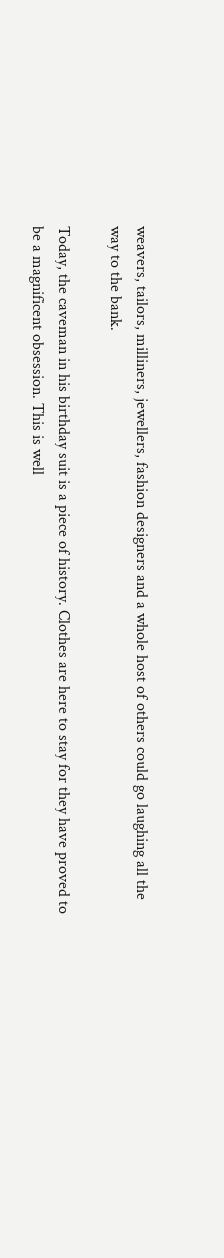weavers, tailors, milliners, jewellers, fashion designers and a whole host of others could go laughing all the way to the bank.

Today, the caveman in his birthday suit is a piece of history. Clothes are here to stay for they have proved to be a magnificent obsession. This is well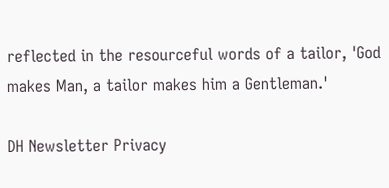reflected in the resourceful words of a tailor, 'God makes Man, a tailor makes him a Gentleman.'

DH Newsletter Privacy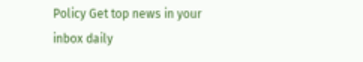Policy Get top news in your inbox daily